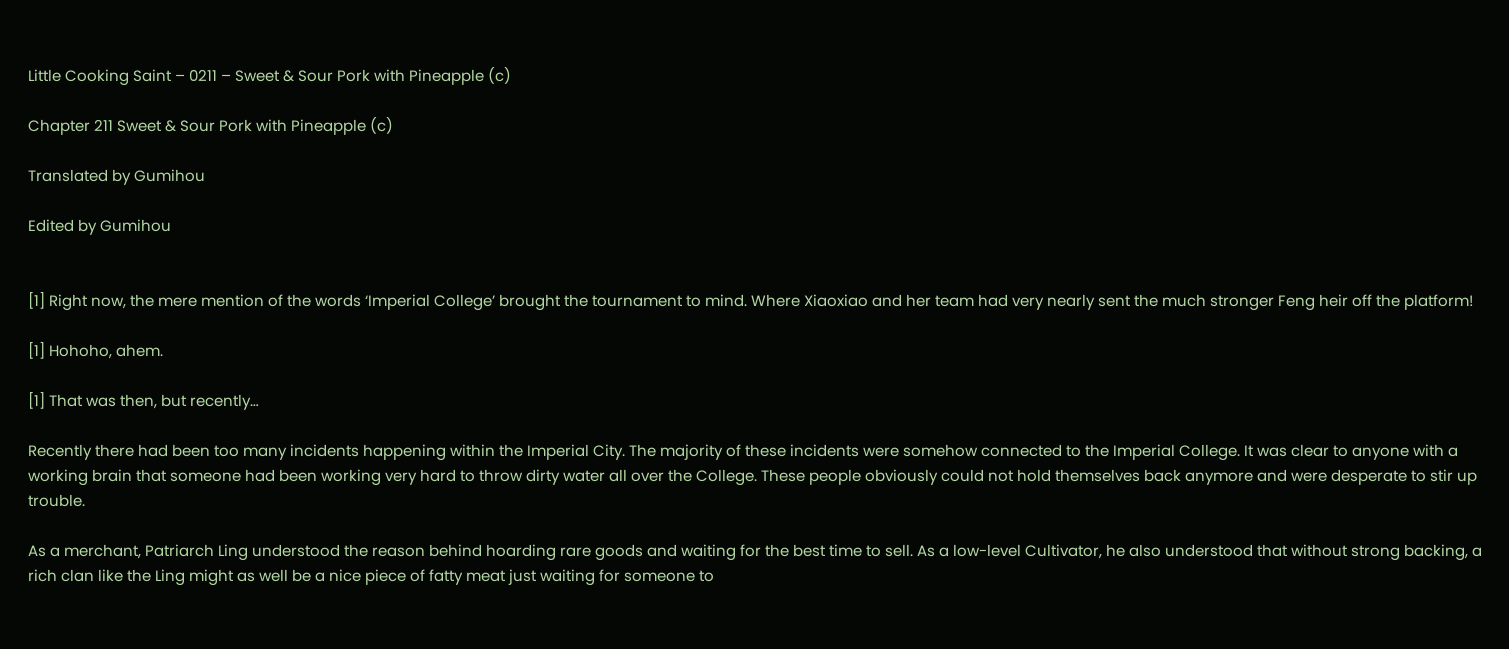Little Cooking Saint – 0211 – Sweet & Sour Pork with Pineapple (c)

Chapter 211 Sweet & Sour Pork with Pineapple (c)

Translated by Gumihou

Edited by Gumihou


[1] Right now, the mere mention of the words ‘Imperial College’ brought the tournament to mind. Where Xiaoxiao and her team had very nearly sent the much stronger Feng heir off the platform!

[1] Hohoho, ahem.

[1] That was then, but recently…

Recently there had been too many incidents happening within the Imperial City. The majority of these incidents were somehow connected to the Imperial College. It was clear to anyone with a working brain that someone had been working very hard to throw dirty water all over the College. These people obviously could not hold themselves back anymore and were desperate to stir up trouble.

As a merchant, Patriarch Ling understood the reason behind hoarding rare goods and waiting for the best time to sell. As a low-level Cultivator, he also understood that without strong backing, a rich clan like the Ling might as well be a nice piece of fatty meat just waiting for someone to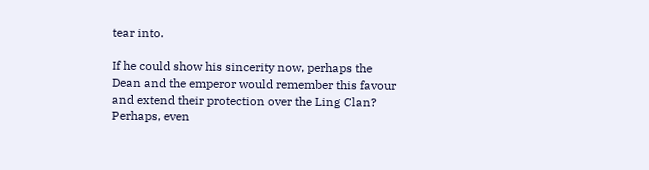tear into.

If he could show his sincerity now, perhaps the Dean and the emperor would remember this favour and extend their protection over the Ling Clan? Perhaps, even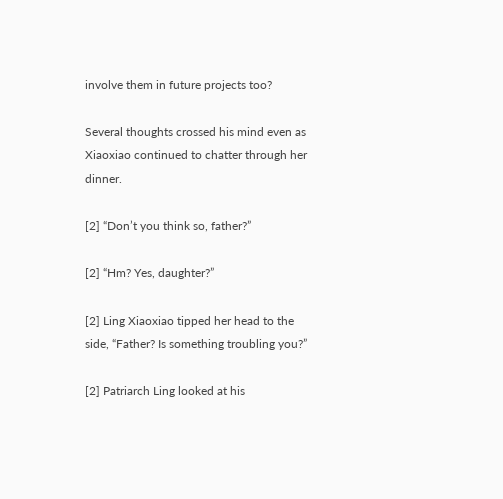involve them in future projects too?

Several thoughts crossed his mind even as Xiaoxiao continued to chatter through her dinner.

[2] “Don’t you think so, father?”

[2] “Hm? Yes, daughter?”

[2] Ling Xiaoxiao tipped her head to the side, “Father? Is something troubling you?”

[2] Patriarch Ling looked at his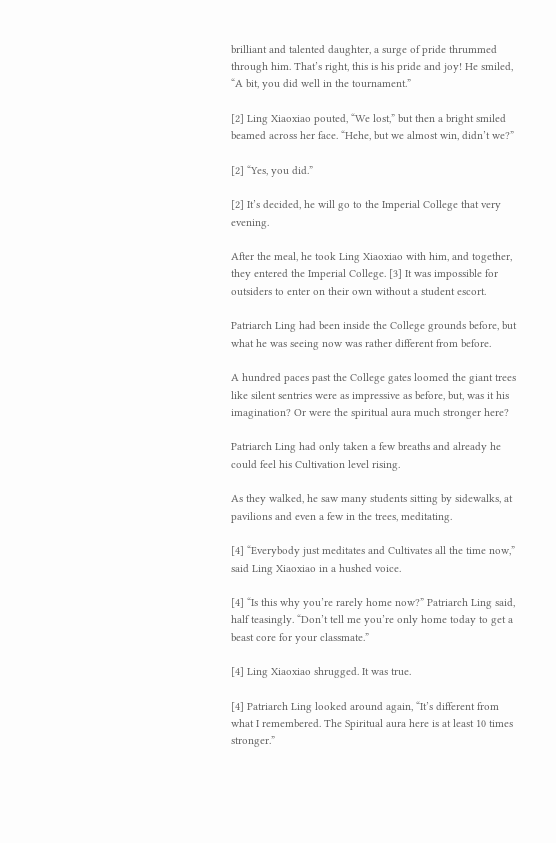brilliant and talented daughter, a surge of pride thrummed through him. That’s right, this is his pride and joy! He smiled, “A bit, you did well in the tournament.”

[2] Ling Xiaoxiao pouted, “We lost,” but then a bright smiled beamed across her face. “Hehe, but we almost win, didn’t we?”

[2] “Yes, you did.”

[2] It’s decided, he will go to the Imperial College that very evening.

After the meal, he took Ling Xiaoxiao with him, and together, they entered the Imperial College. [3] It was impossible for outsiders to enter on their own without a student escort.

Patriarch Ling had been inside the College grounds before, but what he was seeing now was rather different from before.

A hundred paces past the College gates loomed the giant trees like silent sentries were as impressive as before, but, was it his imagination? Or were the spiritual aura much stronger here?

Patriarch Ling had only taken a few breaths and already he could feel his Cultivation level rising.

As they walked, he saw many students sitting by sidewalks, at pavilions and even a few in the trees, meditating.

[4] “Everybody just meditates and Cultivates all the time now,” said Ling Xiaoxiao in a hushed voice.

[4] “Is this why you’re rarely home now?” Patriarch Ling said, half teasingly. “Don’t tell me you’re only home today to get a beast core for your classmate.”

[4] Ling Xiaoxiao shrugged. It was true.

[4] Patriarch Ling looked around again, “It’s different from what I remembered. The Spiritual aura here is at least 10 times stronger.”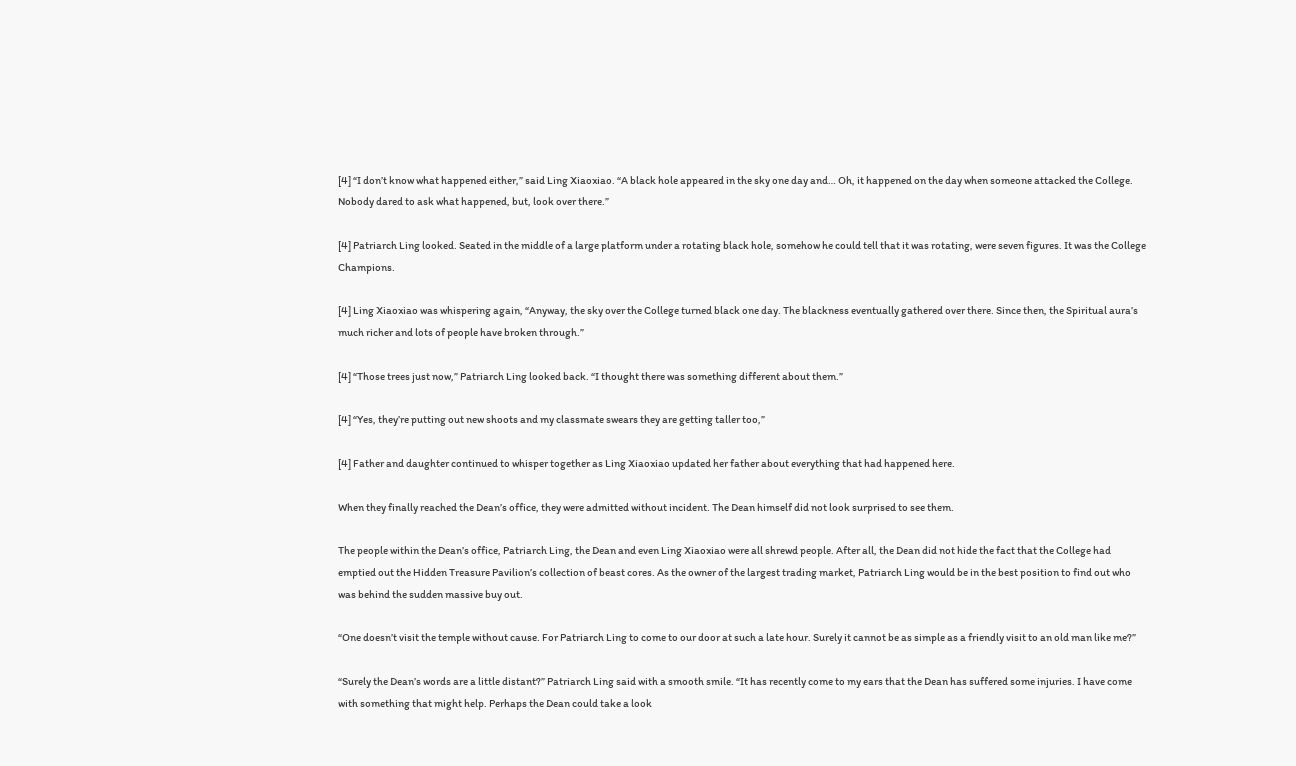[4] “I don’t know what happened either,” said Ling Xiaoxiao. “A black hole appeared in the sky one day and… Oh, it happened on the day when someone attacked the College. Nobody dared to ask what happened, but, look over there.”

[4] Patriarch Ling looked. Seated in the middle of a large platform under a rotating black hole, somehow he could tell that it was rotating, were seven figures. It was the College Champions.

[4] Ling Xiaoxiao was whispering again, “Anyway, the sky over the College turned black one day. The blackness eventually gathered over there. Since then, the Spiritual aura’s much richer and lots of people have broken through.”

[4] “Those trees just now,” Patriarch Ling looked back. “I thought there was something different about them.”

[4] “Yes, they’re putting out new shoots and my classmate swears they are getting taller too,”

[4] Father and daughter continued to whisper together as Ling Xiaoxiao updated her father about everything that had happened here.

When they finally reached the Dean’s office, they were admitted without incident. The Dean himself did not look surprised to see them.

The people within the Dean’s office, Patriarch Ling, the Dean and even Ling Xiaoxiao were all shrewd people. After all, the Dean did not hide the fact that the College had emptied out the Hidden Treasure Pavilion’s collection of beast cores. As the owner of the largest trading market, Patriarch Ling would be in the best position to find out who was behind the sudden massive buy out.

“One doesn’t visit the temple without cause. For Patriarch Ling to come to our door at such a late hour. Surely it cannot be as simple as a friendly visit to an old man like me?”

“Surely the Dean’s words are a little distant?” Patriarch Ling said with a smooth smile. “It has recently come to my ears that the Dean has suffered some injuries. I have come with something that might help. Perhaps the Dean could take a look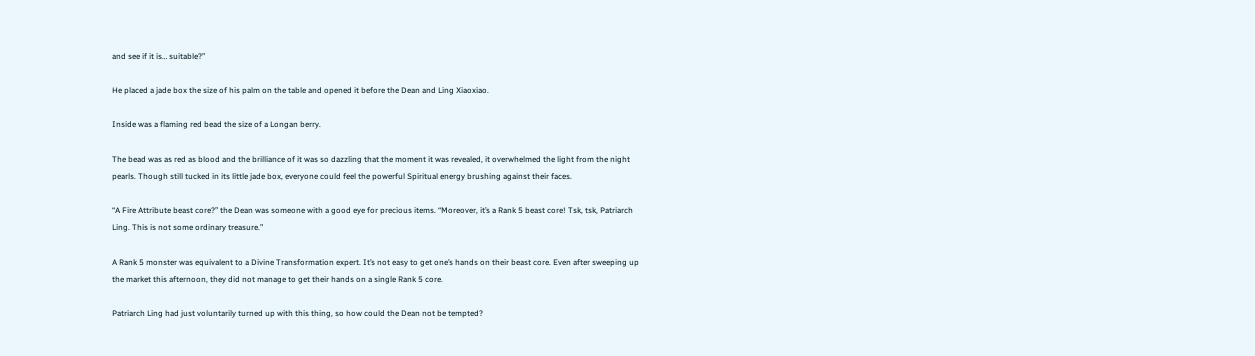and see if it is… suitable?”

He placed a jade box the size of his palm on the table and opened it before the Dean and Ling Xiaoxiao.

Inside was a flaming red bead the size of a Longan berry.

The bead was as red as blood and the brilliance of it was so dazzling that the moment it was revealed, it overwhelmed the light from the night pearls. Though still tucked in its little jade box, everyone could feel the powerful Spiritual energy brushing against their faces.

“A Fire Attribute beast core?” the Dean was someone with a good eye for precious items. “Moreover, it’s a Rank 5 beast core! Tsk, tsk, Patriarch Ling. This is not some ordinary treasure.”

A Rank 5 monster was equivalent to a Divine Transformation expert. It’s not easy to get one’s hands on their beast core. Even after sweeping up the market this afternoon, they did not manage to get their hands on a single Rank 5 core.

Patriarch Ling had just voluntarily turned up with this thing, so how could the Dean not be tempted?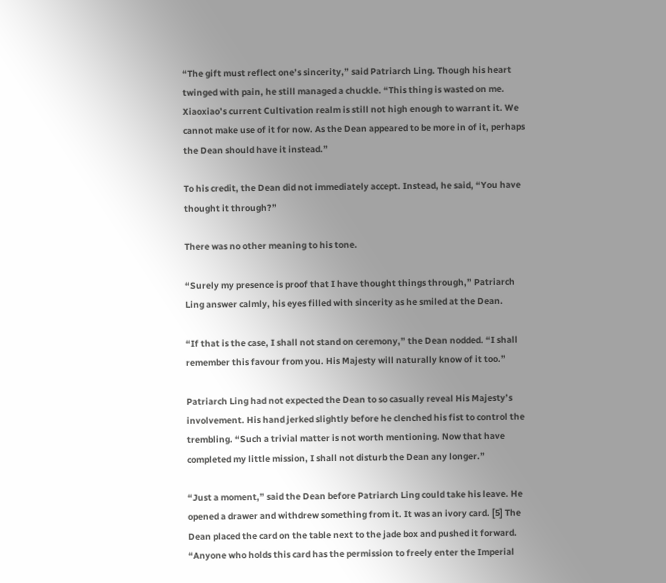“The gift must reflect one’s sincerity,” said Patriarch Ling. Though his heart twinged with pain, he still managed a chuckle. “This thing is wasted on me. Xiaoxiao’s current Cultivation realm is still not high enough to warrant it. We cannot make use of it for now. As the Dean appeared to be more in of it, perhaps the Dean should have it instead.”

To his credit, the Dean did not immediately accept. Instead, he said, “You have thought it through?”

There was no other meaning to his tone.

“Surely my presence is proof that I have thought things through,” Patriarch Ling answer calmly, his eyes filled with sincerity as he smiled at the Dean.

“If that is the case, I shall not stand on ceremony,” the Dean nodded. “I shall remember this favour from you. His Majesty will naturally know of it too.”

Patriarch Ling had not expected the Dean to so casually reveal His Majesty’s involvement. His hand jerked slightly before he clenched his fist to control the trembling. “Such a trivial matter is not worth mentioning. Now that have completed my little mission, I shall not disturb the Dean any longer.”

“Just a moment,” said the Dean before Patriarch Ling could take his leave. He opened a drawer and withdrew something from it. It was an ivory card. [5] The Dean placed the card on the table next to the jade box and pushed it forward. “Anyone who holds this card has the permission to freely enter the Imperial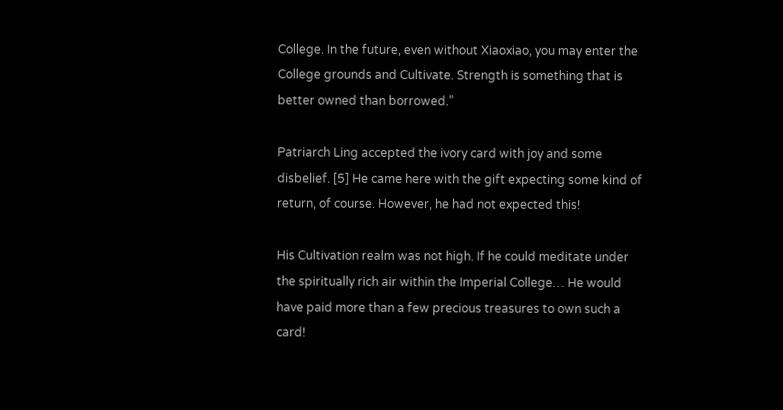College. In the future, even without Xiaoxiao, you may enter the College grounds and Cultivate. Strength is something that is better owned than borrowed.”

Patriarch Ling accepted the ivory card with joy and some disbelief. [5] He came here with the gift expecting some kind of return, of course. However, he had not expected this!

His Cultivation realm was not high. If he could meditate under the spiritually rich air within the Imperial College… He would have paid more than a few precious treasures to own such a card!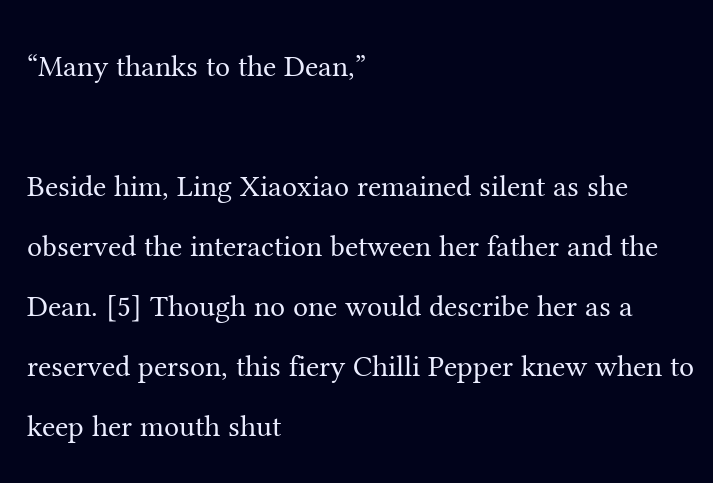“Many thanks to the Dean,”

Beside him, Ling Xiaoxiao remained silent as she observed the interaction between her father and the Dean. [5] Though no one would describe her as a reserved person, this fiery Chilli Pepper knew when to keep her mouth shut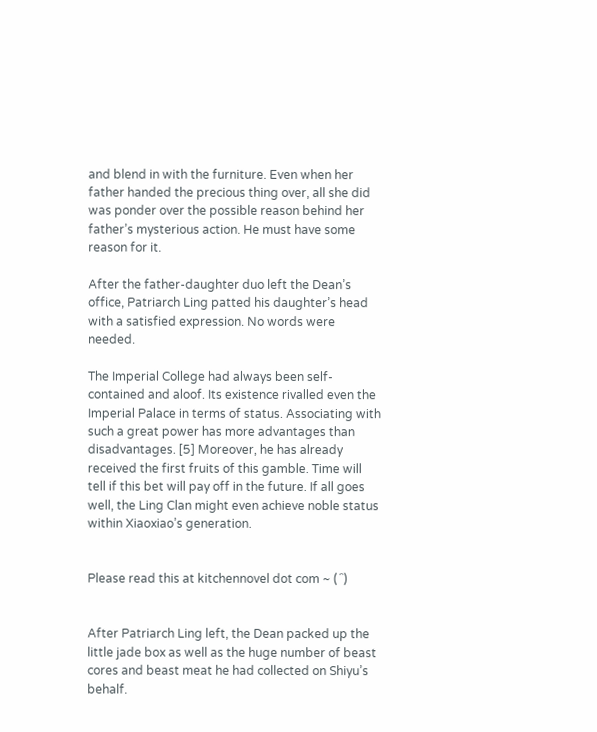and blend in with the furniture. Even when her father handed the precious thing over, all she did was ponder over the possible reason behind her father’s mysterious action. He must have some reason for it.

After the father-daughter duo left the Dean’s office, Patriarch Ling patted his daughter’s head with a satisfied expression. No words were needed.

The Imperial College had always been self-contained and aloof. Its existence rivalled even the Imperial Palace in terms of status. Associating with such a great power has more advantages than disadvantages. [5] Moreover, he has already received the first fruits of this gamble. Time will tell if this bet will pay off in the future. If all goes well, the Ling Clan might even achieve noble status within Xiaoxiao’s generation.


Please read this at kitchennovel dot com ~ (´`)


After Patriarch Ling left, the Dean packed up the little jade box as well as the huge number of beast cores and beast meat he had collected on Shiyu’s behalf.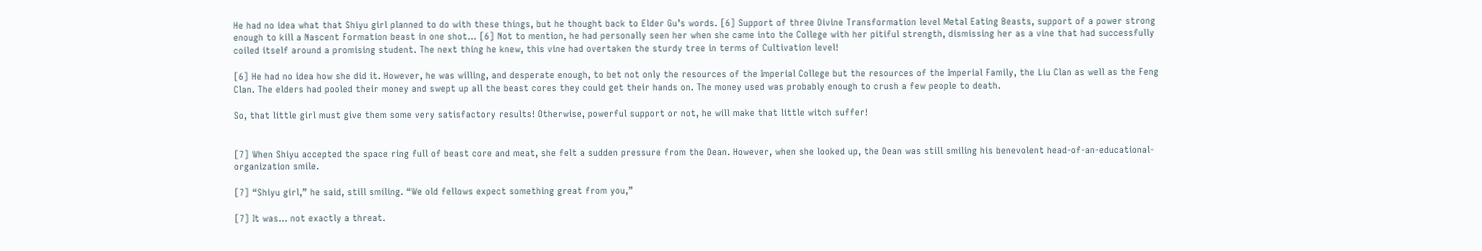He had no idea what that Shiyu girl planned to do with these things, but he thought back to Elder Gu’s words. [6] Support of three Divine Transformation level Metal Eating Beasts, support of a power strong enough to kill a Nascent Formation beast in one shot… [6] Not to mention, he had personally seen her when she came into the College with her pitiful strength, dismissing her as a vine that had successfully coiled itself around a promising student. The next thing he knew, this vine had overtaken the sturdy tree in terms of Cultivation level!

[6] He had no idea how she did it. However, he was willing, and desperate enough, to bet not only the resources of the Imperial College but the resources of the Imperial Family, the Liu Clan as well as the Feng Clan. The elders had pooled their money and swept up all the beast cores they could get their hands on. The money used was probably enough to crush a few people to death.

So, that little girl must give them some very satisfactory results! Otherwise, powerful support or not, he will make that little witch suffer!


[7] When Shiyu accepted the space ring full of beast core and meat, she felt a sudden pressure from the Dean. However, when she looked up, the Dean was still smiling his benevolent head-of-an-educational-organization smile.

[7] “Shiyu girl,” he said, still smiling. “We old fellows expect something great from you,”

[7] It was… not exactly a threat.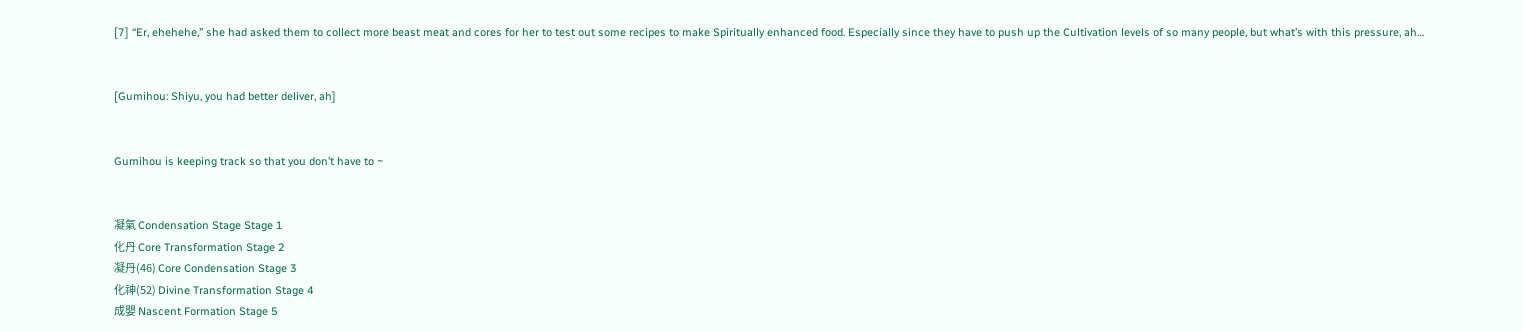[7] “Er, ehehehe,” she had asked them to collect more beast meat and cores for her to test out some recipes to make Spiritually enhanced food. Especially since they have to push up the Cultivation levels of so many people, but what’s with this pressure, ah…


[Gumihou: Shiyu, you had better deliver, ah]


Gumihou is keeping track so that you don’t have to ~


凝氣 Condensation Stage Stage 1
化丹 Core Transformation Stage 2
凝丹(46) Core Condensation Stage 3
化神(52) Divine Transformation Stage 4
成嬰 Nascent Formation Stage 5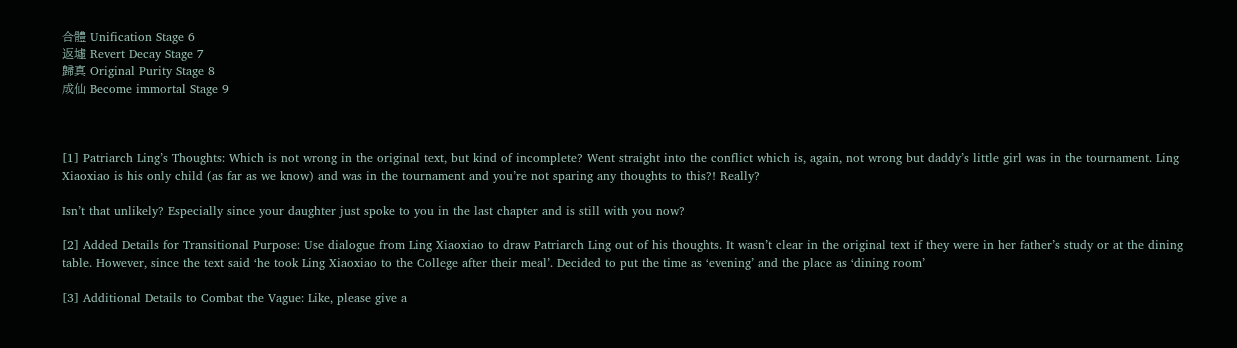合體 Unification Stage 6
返墟 Revert Decay Stage 7
歸真 Original Purity Stage 8
成仙 Become immortal Stage 9



[1] Patriarch Ling’s Thoughts: Which is not wrong in the original text, but kind of incomplete? Went straight into the conflict which is, again, not wrong but daddy’s little girl was in the tournament. Ling Xiaoxiao is his only child (as far as we know) and was in the tournament and you’re not sparing any thoughts to this?! Really?

Isn’t that unlikely? Especially since your daughter just spoke to you in the last chapter and is still with you now?

[2] Added Details for Transitional Purpose: Use dialogue from Ling Xiaoxiao to draw Patriarch Ling out of his thoughts. It wasn’t clear in the original text if they were in her father’s study or at the dining table. However, since the text said ‘he took Ling Xiaoxiao to the College after their meal’. Decided to put the time as ‘evening’ and the place as ‘dining room’

[3] Additional Details to Combat the Vague: Like, please give a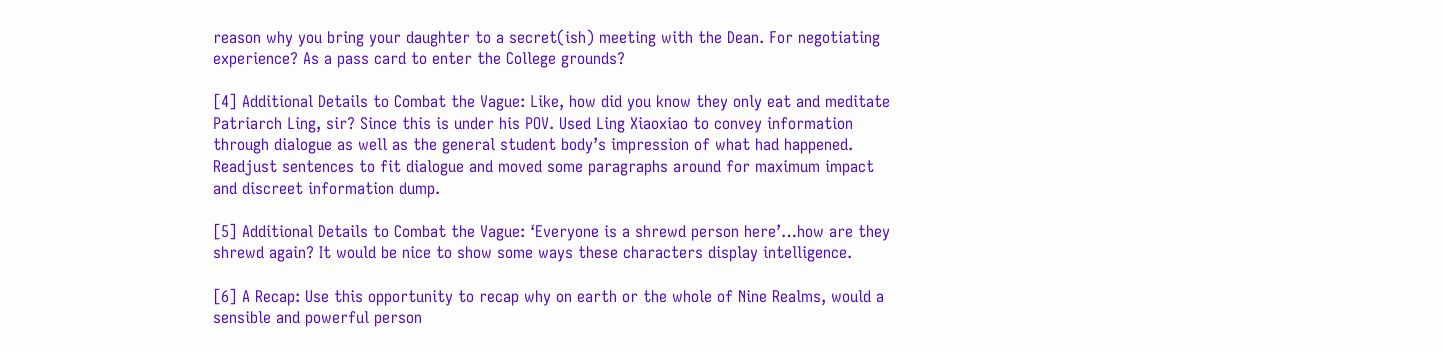reason why you bring your daughter to a secret(ish) meeting with the Dean. For negotiating experience? As a pass card to enter the College grounds?

[4] Additional Details to Combat the Vague: Like, how did you know they only eat and meditate Patriarch Ling, sir? Since this is under his POV. Used Ling Xiaoxiao to convey information through dialogue as well as the general student body’s impression of what had happened. Readjust sentences to fit dialogue and moved some paragraphs around for maximum impact and discreet information dump.

[5] Additional Details to Combat the Vague: ‘Everyone is a shrewd person here’…how are they shrewd again? It would be nice to show some ways these characters display intelligence.

[6] A Recap: Use this opportunity to recap why on earth or the whole of Nine Realms, would a sensible and powerful person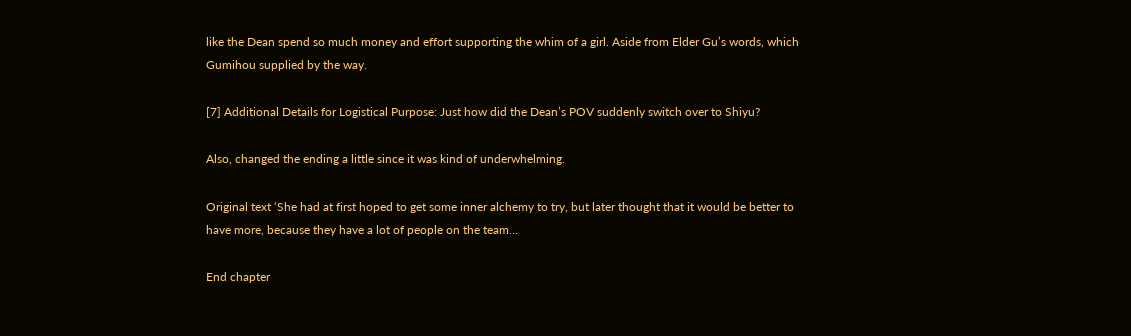like the Dean spend so much money and effort supporting the whim of a girl. Aside from Elder Gu’s words, which Gumihou supplied by the way.

[7] Additional Details for Logistical Purpose: Just how did the Dean’s POV suddenly switch over to Shiyu?

Also, changed the ending a little since it was kind of underwhelming.

Original text ‘She had at first hoped to get some inner alchemy to try, but later thought that it would be better to have more, because they have a lot of people on the team…

End chapter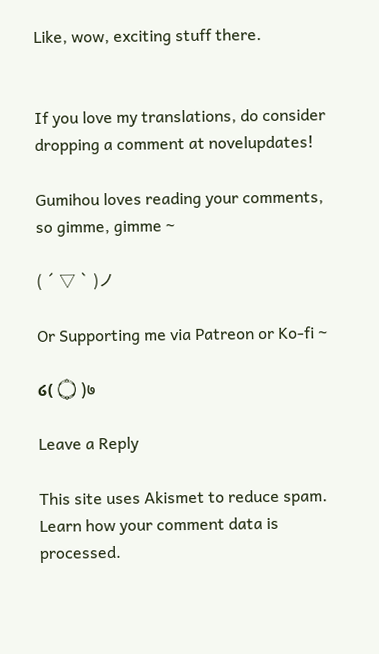Like, wow, exciting stuff there.


If you love my translations, do consider dropping a comment at novelupdates!

Gumihou loves reading your comments, so gimme, gimme ~

( ´ ▽ ` )ノ

Or Supporting me via Patreon or Ko-fi ~

໒( ۝ )७

Leave a Reply

This site uses Akismet to reduce spam. Learn how your comment data is processed.